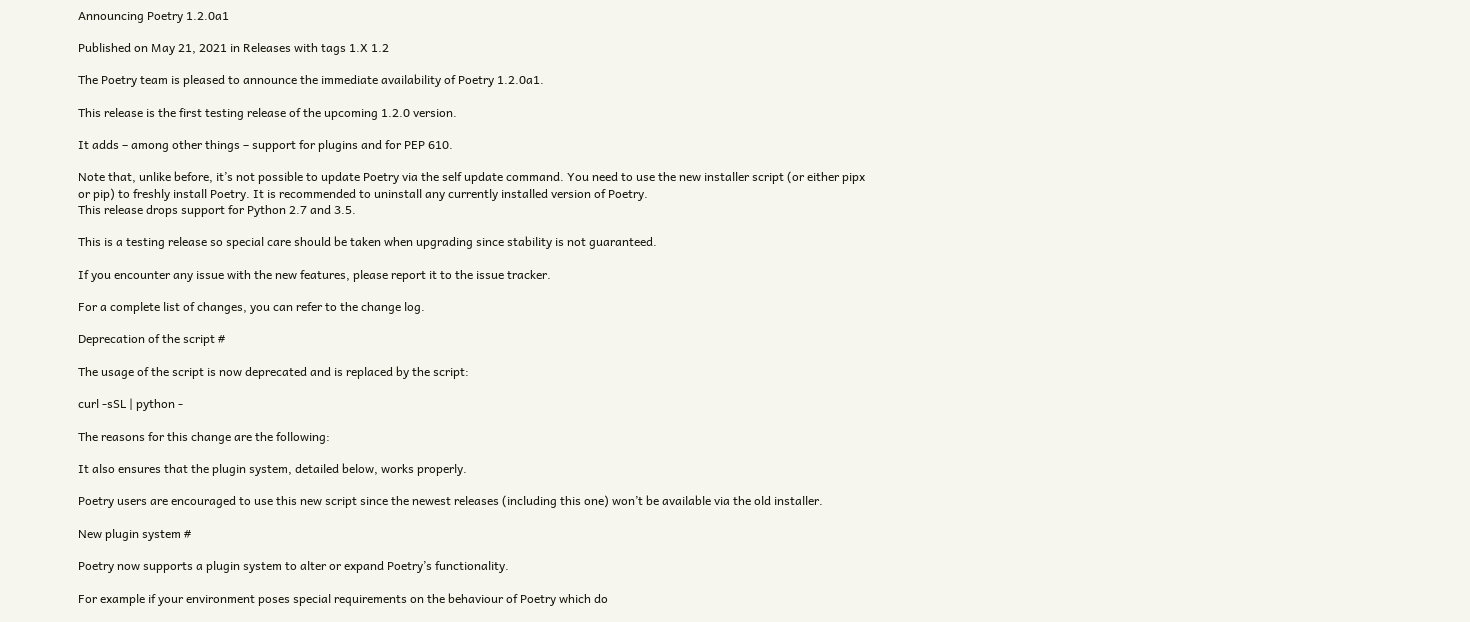Announcing Poetry 1.2.0a1

Published on May 21, 2021 in Releases with tags 1.X 1.2

The Poetry team is pleased to announce the immediate availability of Poetry 1.2.0a1.

This release is the first testing release of the upcoming 1.2.0 version.

It adds – among other things – support for plugins and for PEP 610.

Note that, unlike before, it’s not possible to update Poetry via the self update command. You need to use the new installer script (or either pipx or pip) to freshly install Poetry. It is recommended to uninstall any currently installed version of Poetry.
This release drops support for Python 2.7 and 3.5.

This is a testing release so special care should be taken when upgrading since stability is not guaranteed.

If you encounter any issue with the new features, please report it to the issue tracker.

For a complete list of changes, you can refer to the change log.

Deprecation of the script #

The usage of the script is now deprecated and is replaced by the script:

curl -sSL | python -

The reasons for this change are the following:

It also ensures that the plugin system, detailed below, works properly.

Poetry users are encouraged to use this new script since the newest releases (including this one) won’t be available via the old installer.

New plugin system #

Poetry now supports a plugin system to alter or expand Poetry’s functionality.

For example if your environment poses special requirements on the behaviour of Poetry which do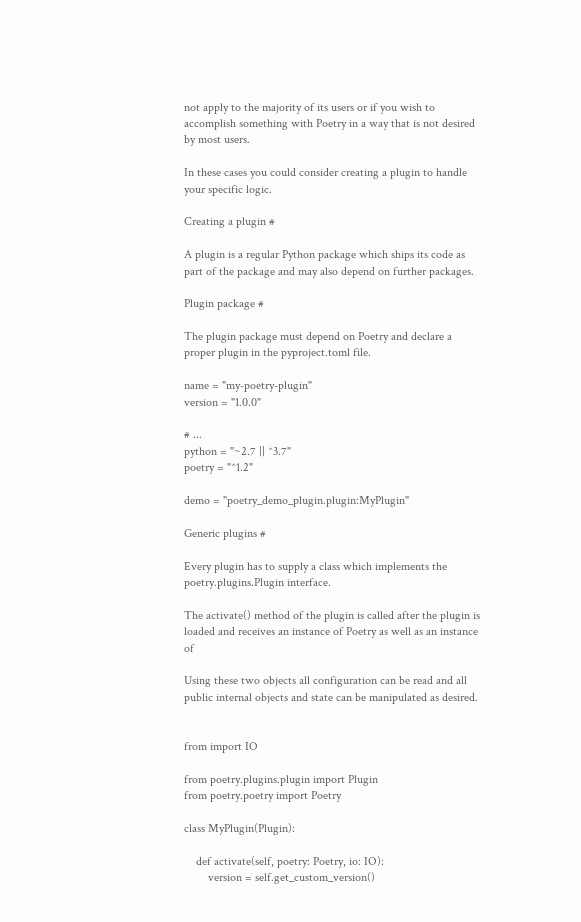not apply to the majority of its users or if you wish to accomplish something with Poetry in a way that is not desired by most users.

In these cases you could consider creating a plugin to handle your specific logic.

Creating a plugin #

A plugin is a regular Python package which ships its code as part of the package and may also depend on further packages.

Plugin package #

The plugin package must depend on Poetry and declare a proper plugin in the pyproject.toml file.

name = "my-poetry-plugin"
version = "1.0.0"

# ...
python = "~2.7 || ^3.7"
poetry = "^1.2"

demo = "poetry_demo_plugin.plugin:MyPlugin"

Generic plugins #

Every plugin has to supply a class which implements the poetry.plugins.Plugin interface.

The activate() method of the plugin is called after the plugin is loaded and receives an instance of Poetry as well as an instance of

Using these two objects all configuration can be read and all public internal objects and state can be manipulated as desired.


from import IO

from poetry.plugins.plugin import Plugin
from poetry.poetry import Poetry

class MyPlugin(Plugin):

    def activate(self, poetry: Poetry, io: IO):
        version = self.get_custom_version()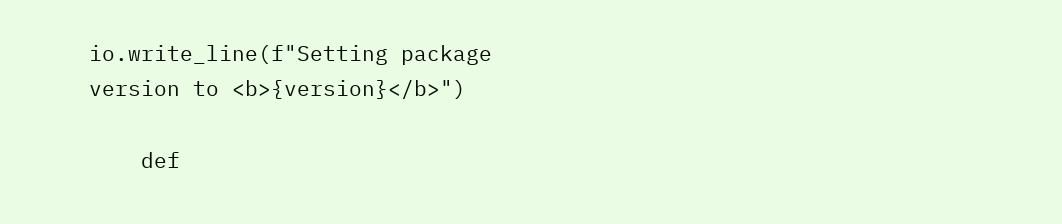io.write_line(f"Setting package version to <b>{version}</b>")

    def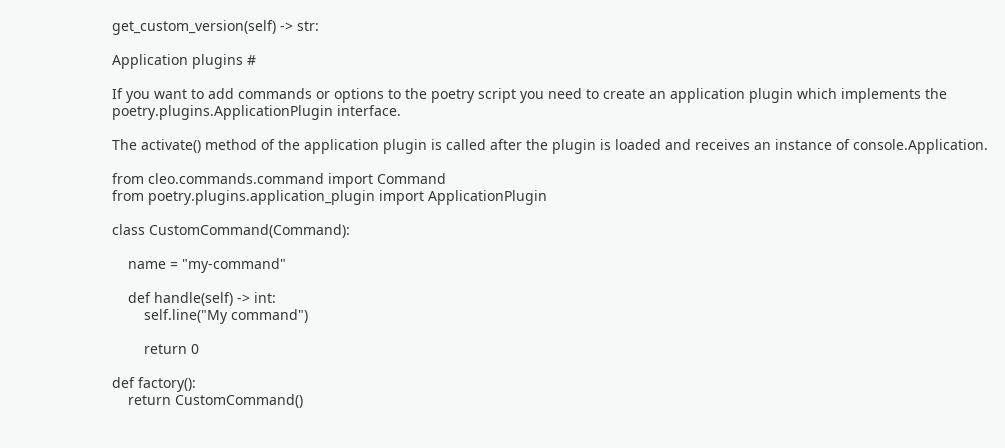get_custom_version(self) -> str:

Application plugins #

If you want to add commands or options to the poetry script you need to create an application plugin which implements the poetry.plugins.ApplicationPlugin interface.

The activate() method of the application plugin is called after the plugin is loaded and receives an instance of console.Application.

from cleo.commands.command import Command
from poetry.plugins.application_plugin import ApplicationPlugin

class CustomCommand(Command):

    name = "my-command"

    def handle(self) -> int:
        self.line("My command")

        return 0

def factory():
    return CustomCommand()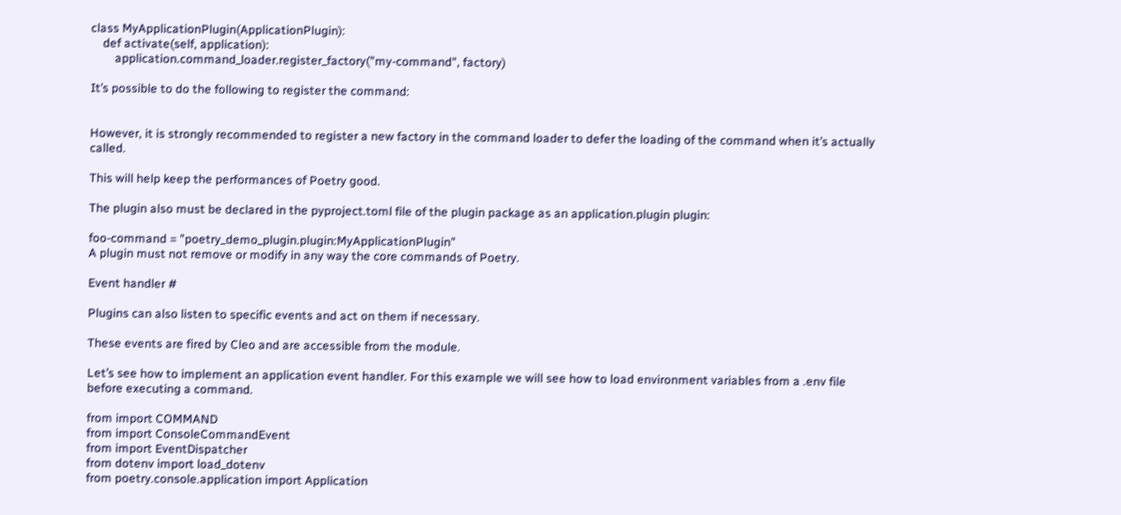class MyApplicationPlugin(ApplicationPlugin):
    def activate(self, application):
        application.command_loader.register_factory("my-command", factory)

It’s possible to do the following to register the command:


However, it is strongly recommended to register a new factory in the command loader to defer the loading of the command when it’s actually called.

This will help keep the performances of Poetry good.

The plugin also must be declared in the pyproject.toml file of the plugin package as an application.plugin plugin:

foo-command = "poetry_demo_plugin.plugin:MyApplicationPlugin"
A plugin must not remove or modify in any way the core commands of Poetry.

Event handler #

Plugins can also listen to specific events and act on them if necessary.

These events are fired by Cleo and are accessible from the module.

Let’s see how to implement an application event handler. For this example we will see how to load environment variables from a .env file before executing a command.

from import COMMAND
from import ConsoleCommandEvent
from import EventDispatcher
from dotenv import load_dotenv
from poetry.console.application import Application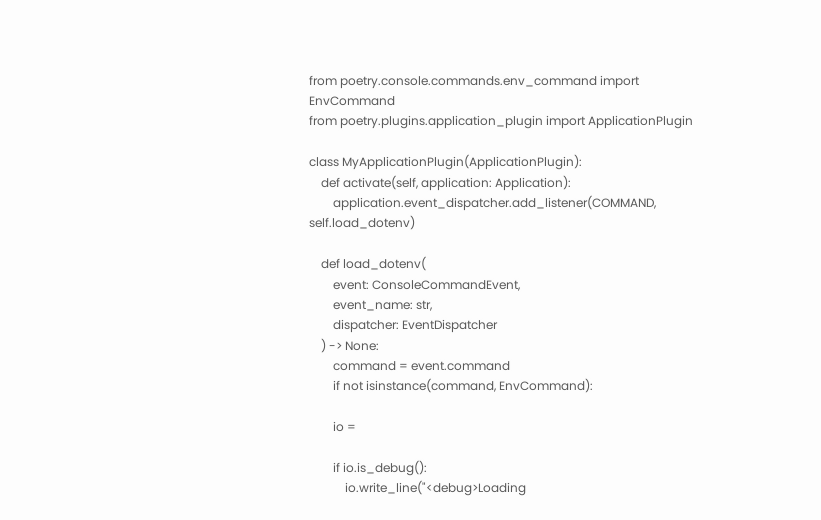from poetry.console.commands.env_command import EnvCommand
from poetry.plugins.application_plugin import ApplicationPlugin

class MyApplicationPlugin(ApplicationPlugin):
    def activate(self, application: Application):
        application.event_dispatcher.add_listener(COMMAND, self.load_dotenv)

    def load_dotenv(
        event: ConsoleCommandEvent,
        event_name: str,
        dispatcher: EventDispatcher
    ) -> None:
        command = event.command
        if not isinstance(command, EnvCommand):

        io =

        if io.is_debug():
            io.write_line("<debug>Loading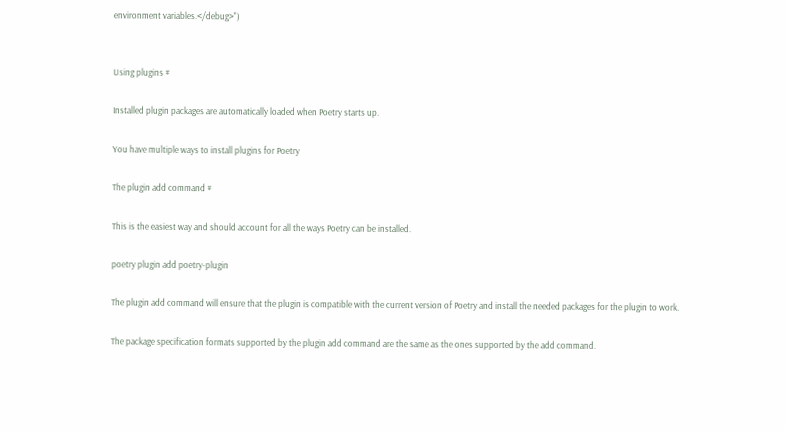environment variables.</debug>")


Using plugins #

Installed plugin packages are automatically loaded when Poetry starts up.

You have multiple ways to install plugins for Poetry

The plugin add command #

This is the easiest way and should account for all the ways Poetry can be installed.

poetry plugin add poetry-plugin

The plugin add command will ensure that the plugin is compatible with the current version of Poetry and install the needed packages for the plugin to work.

The package specification formats supported by the plugin add command are the same as the ones supported by the add command.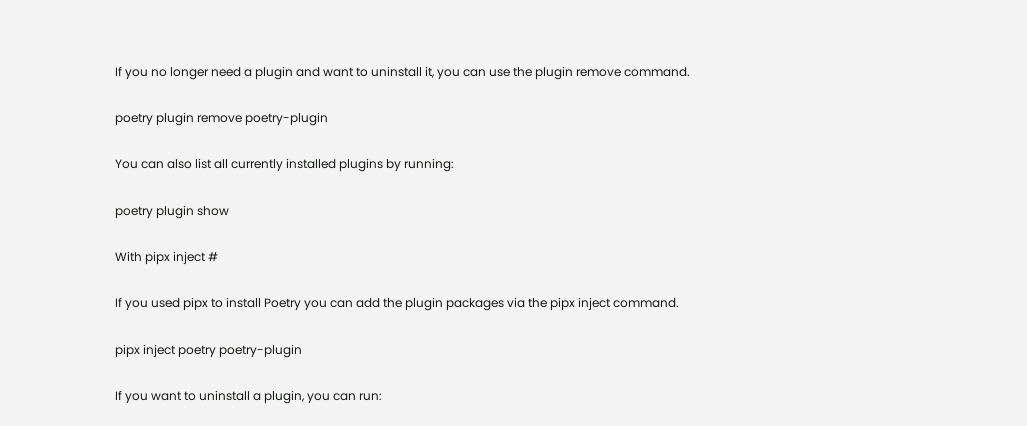If you no longer need a plugin and want to uninstall it, you can use the plugin remove command.

poetry plugin remove poetry-plugin

You can also list all currently installed plugins by running:

poetry plugin show

With pipx inject #

If you used pipx to install Poetry you can add the plugin packages via the pipx inject command.

pipx inject poetry poetry-plugin

If you want to uninstall a plugin, you can run: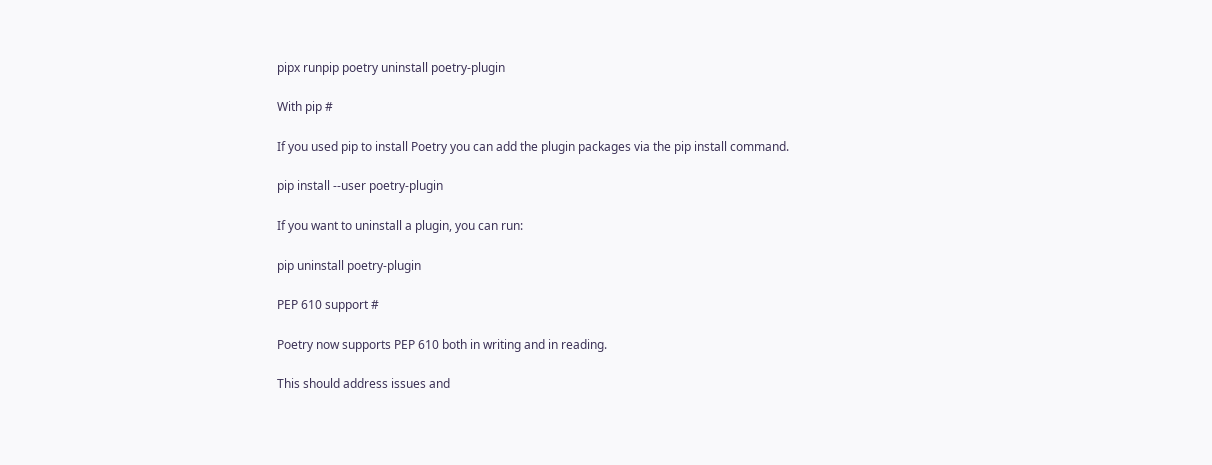pipx runpip poetry uninstall poetry-plugin

With pip #

If you used pip to install Poetry you can add the plugin packages via the pip install command.

pip install --user poetry-plugin

If you want to uninstall a plugin, you can run:

pip uninstall poetry-plugin

PEP 610 support #

Poetry now supports PEP 610 both in writing and in reading.

This should address issues and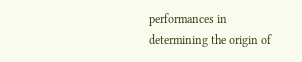performances in determining the origin of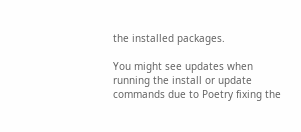the installed packages.

You might see updates when running the install or update commands due to Poetry fixing the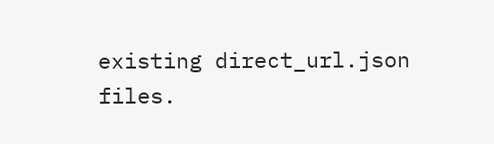existing direct_url.json files.